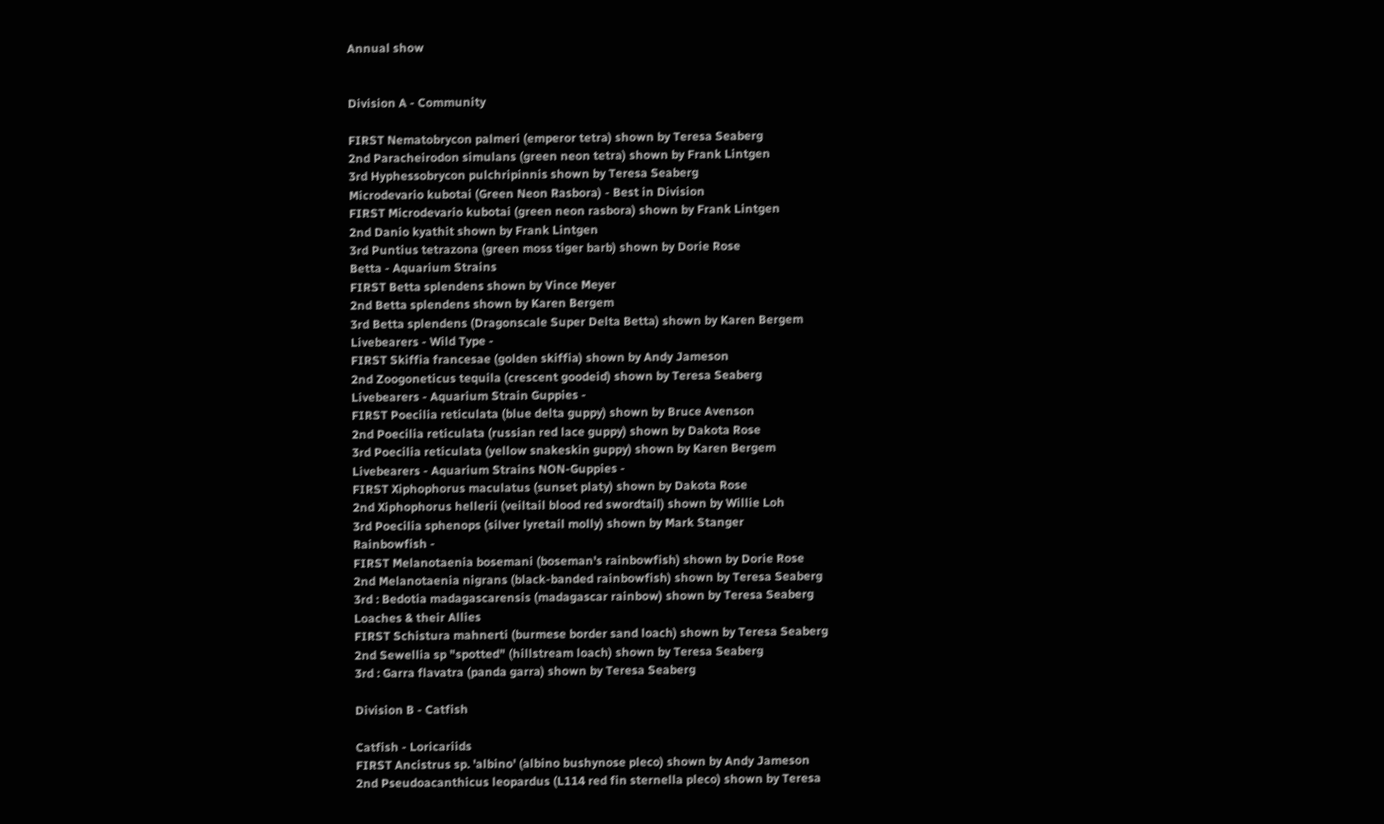Annual show


Division A - Community

FIRST Nematobrycon palmeri (emperor tetra) shown by Teresa Seaberg
2nd Paracheirodon simulans (green neon tetra) shown by Frank Lintgen
3rd Hyphessobrycon pulchripinnis shown by Teresa Seaberg
Microdevario kubotai (Green Neon Rasbora) - Best in Division
FIRST Microdevario kubotai (green neon rasbora) shown by Frank Lintgen
2nd Danio kyathit shown by Frank Lintgen
3rd Puntius tetrazona (green moss tiger barb) shown by Dorie Rose
Betta - Aquarium Strains
FIRST Betta splendens shown by Vince Meyer
2nd Betta splendens shown by Karen Bergem
3rd Betta splendens (Dragonscale Super Delta Betta) shown by Karen Bergem
Livebearers - Wild Type -
FIRST Skiffia francesae (golden skiffia) shown by Andy Jameson
2nd Zoogoneticus tequila (crescent goodeid) shown by Teresa Seaberg
Livebearers - Aquarium Strain Guppies -
FIRST Poecilia reticulata (blue delta guppy) shown by Bruce Avenson
2nd Poecilia reticulata (russian red lace guppy) shown by Dakota Rose
3rd Poecilia reticulata (yellow snakeskin guppy) shown by Karen Bergem
Livebearers - Aquarium Strains NON-Guppies -
FIRST Xiphophorus maculatus (sunset platy) shown by Dakota Rose
2nd Xiphophorus hellerii (veiltail blood red swordtail) shown by Willie Loh
3rd Poecilia sphenops (silver lyretail molly) shown by Mark Stanger
Rainbowfish -
FIRST Melanotaenia bosemani (boseman's rainbowfish) shown by Dorie Rose
2nd Melanotaenia nigrans (black-banded rainbowfish) shown by Teresa Seaberg
3rd : Bedotia madagascarensis (madagascar rainbow) shown by Teresa Seaberg
Loaches & their Allies
FIRST Schistura mahnerti (burmese border sand loach) shown by Teresa Seaberg
2nd Sewellia sp "spotted" (hillstream loach) shown by Teresa Seaberg
3rd : Garra flavatra (panda garra) shown by Teresa Seaberg

Division B - Catfish

Catfish - Loricariids
FIRST Ancistrus sp. 'albino' (albino bushynose pleco) shown by Andy Jameson
2nd Pseudoacanthicus leopardus (L114 red fin sternella pleco) shown by Teresa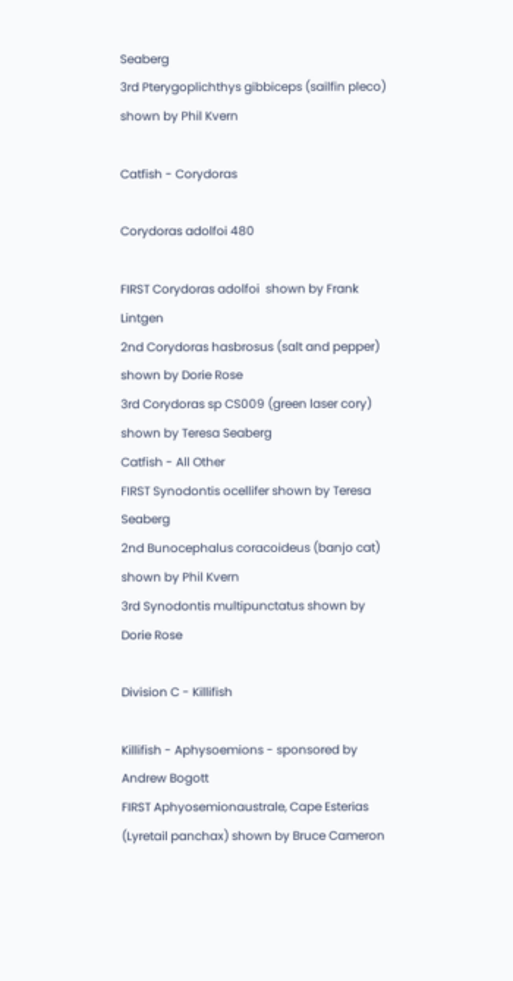Seaberg
3rd Pterygoplichthys gibbiceps (sailfin pleco) shown by Phil Kvern

Catfish - Corydoras

Corydoras adolfoi 480

FIRST Corydoras adolfoi  shown by Frank Lintgen
2nd Corydoras hasbrosus (salt and pepper) shown by Dorie Rose
3rd Corydoras sp CS009 (green laser cory) shown by Teresa Seaberg
Catfish - All Other
FIRST Synodontis ocellifer shown by Teresa Seaberg
2nd Bunocephalus coracoideus (banjo cat) shown by Phil Kvern
3rd Synodontis multipunctatus shown by Dorie Rose

Division C - Killifish

Killifish - Aphysoemions - sponsored by Andrew Bogott
FIRST Aphyosemionaustrale, Cape Esterias (Lyretail panchax) shown by Bruce Cameron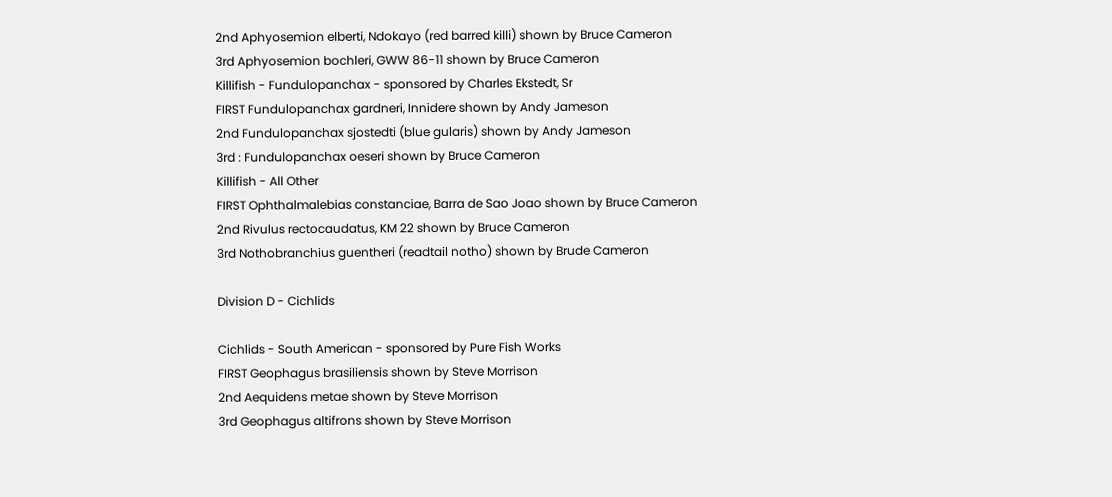2nd Aphyosemion elberti, Ndokayo (red barred killi) shown by Bruce Cameron
3rd Aphyosemion bochleri, GWW 86-11 shown by Bruce Cameron
Killifish - Fundulopanchax - sponsored by Charles Ekstedt, Sr
FIRST Fundulopanchax gardneri, Innidere shown by Andy Jameson
2nd Fundulopanchax sjostedti (blue gularis) shown by Andy Jameson
3rd : Fundulopanchax oeseri shown by Bruce Cameron
Killifish - All Other
FIRST Ophthalmalebias constanciae, Barra de Sao Joao shown by Bruce Cameron
2nd Rivulus rectocaudatus, KM 22 shown by Bruce Cameron
3rd Nothobranchius guentheri (readtail notho) shown by Brude Cameron

Division D - Cichlids

Cichlids - South American - sponsored by Pure Fish Works
FIRST Geophagus brasiliensis shown by Steve Morrison
2nd Aequidens metae shown by Steve Morrison
3rd Geophagus altifrons shown by Steve Morrison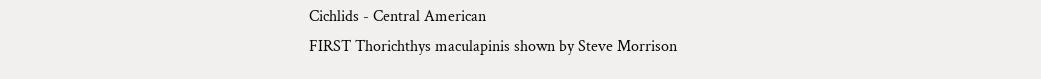Cichlids - Central American
FIRST Thorichthys maculapinis shown by Steve Morrison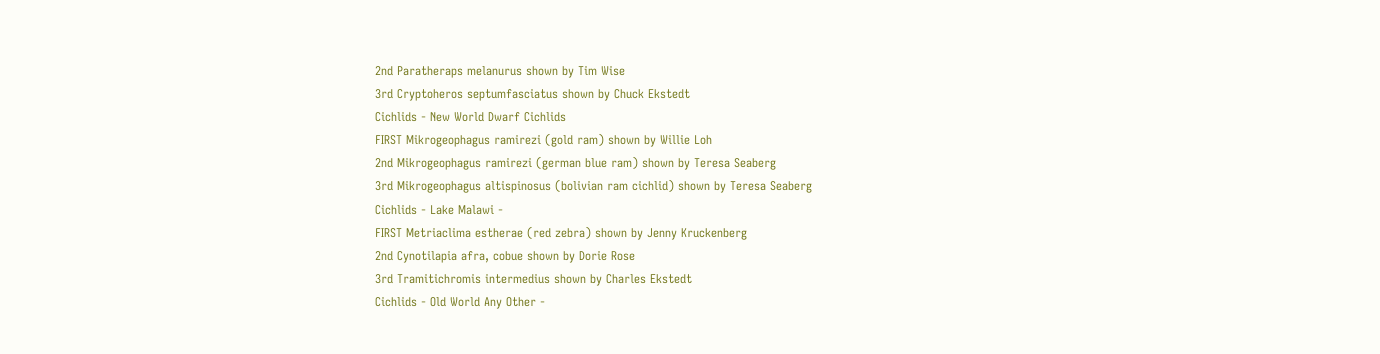2nd Paratheraps melanurus shown by Tim Wise
3rd Cryptoheros septumfasciatus shown by Chuck Ekstedt
Cichlids - New World Dwarf Cichlids
FIRST Mikrogeophagus ramirezi (gold ram) shown by Willie Loh
2nd Mikrogeophagus ramirezi (german blue ram) shown by Teresa Seaberg
3rd Mikrogeophagus altispinosus (bolivian ram cichlid) shown by Teresa Seaberg
Cichlids - Lake Malawi -
FIRST Metriaclima estherae (red zebra) shown by Jenny Kruckenberg
2nd Cynotilapia afra, cobue shown by Dorie Rose
3rd Tramitichromis intermedius shown by Charles Ekstedt
Cichlids - Old World Any Other -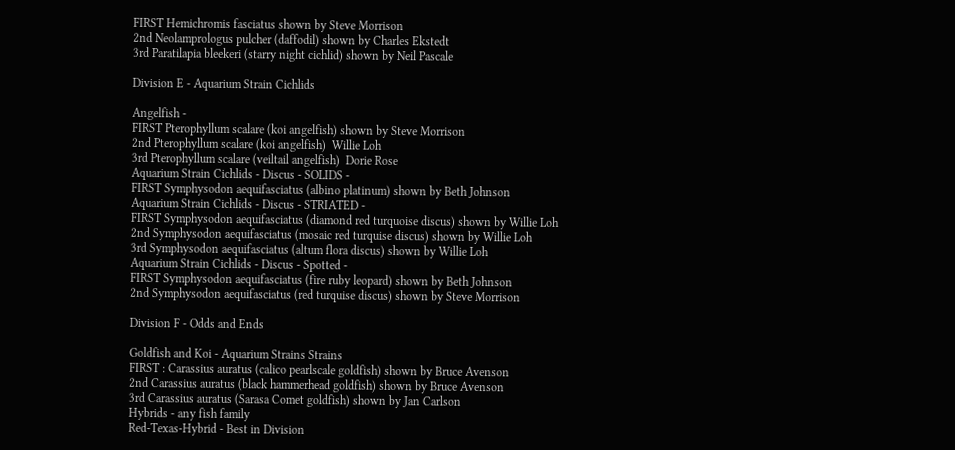FIRST Hemichromis fasciatus shown by Steve Morrison
2nd Neolamprologus pulcher (daffodil) shown by Charles Ekstedt
3rd Paratilapia bleekeri (starry night cichlid) shown by Neil Pascale

Division E - Aquarium Strain Cichlids

Angelfish -
FIRST Pterophyllum scalare (koi angelfish) shown by Steve Morrison
2nd Pterophyllum scalare (koi angelfish)  Willie Loh
3rd Pterophyllum scalare (veiltail angelfish)  Dorie Rose
Aquarium Strain Cichlids - Discus - SOLIDS -
FIRST Symphysodon aequifasciatus (albino platinum) shown by Beth Johnson
Aquarium Strain Cichlids - Discus - STRIATED -
FIRST Symphysodon aequifasciatus (diamond red turquoise discus) shown by Willie Loh
2nd Symphysodon aequifasciatus (mosaic red turquise discus) shown by Willie Loh
3rd Symphysodon aequifasciatus (altum flora discus) shown by Willie Loh
Aquarium Strain Cichlids - Discus - Spotted -
FIRST Symphysodon aequifasciatus (fire ruby leopard) shown by Beth Johnson
2nd Symphysodon aequifasciatus (red turquise discus) shown by Steve Morrison

Division F - Odds and Ends

Goldfish and Koi - Aquarium Strains Strains
FIRST : Carassius auratus (calico pearlscale goldfish) shown by Bruce Avenson
2nd Carassius auratus (black hammerhead goldfish) shown by Bruce Avenson
3rd Carassius auratus (Sarasa Comet goldfish) shown by Jan Carlson
Hybrids - any fish family
Red-Texas-Hybrid - Best in Division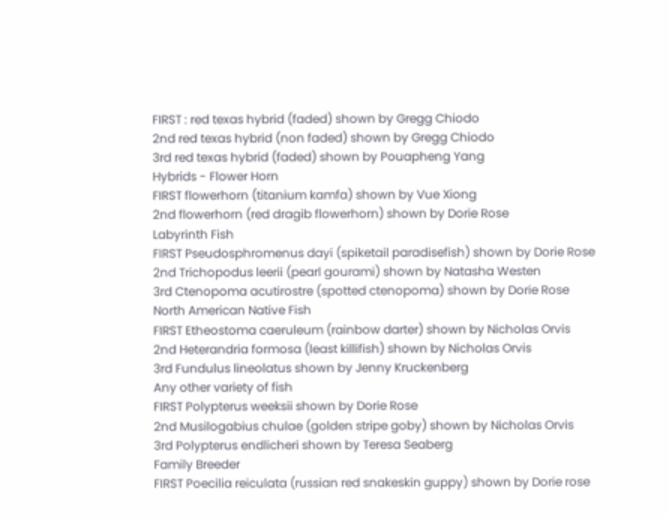FIRST : red texas hybrid (faded) shown by Gregg Chiodo
2nd red texas hybrid (non faded) shown by Gregg Chiodo
3rd red texas hybrid (faded) shown by Pouapheng Yang
Hybrids - Flower Horn
FIRST flowerhorn (titanium kamfa) shown by Vue Xiong
2nd flowerhorn (red dragib flowerhorn) shown by Dorie Rose
Labyrinth Fish
FIRST Pseudosphromenus dayi (spiketail paradisefish) shown by Dorie Rose
2nd Trichopodus leerii (pearl gourami) shown by Natasha Westen
3rd Ctenopoma acutirostre (spotted ctenopoma) shown by Dorie Rose
North American Native Fish
FIRST Etheostoma caeruleum (rainbow darter) shown by Nicholas Orvis
2nd Heterandria formosa (least killifish) shown by Nicholas Orvis
3rd Fundulus lineolatus shown by Jenny Kruckenberg
Any other variety of fish
FIRST Polypterus weeksii shown by Dorie Rose
2nd Musilogabius chulae (golden stripe goby) shown by Nicholas Orvis
3rd Polypterus endlicheri shown by Teresa Seaberg
Family Breeder
FIRST Poecilia reiculata (russian red snakeskin guppy) shown by Dorie rose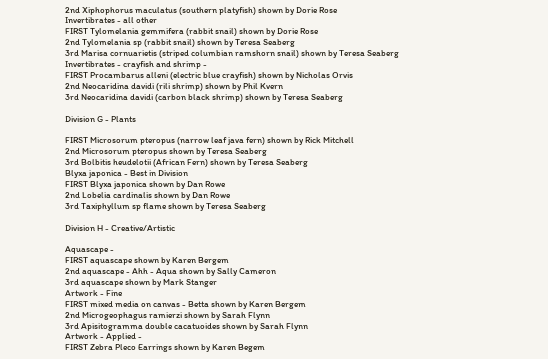2nd Xiphophorus maculatus (southern platyfish) shown by Dorie Rose
Invertibrates - all other
FIRST Tylomelania gemmifera (rabbit snail) shown by Dorie Rose
2nd Tylomelania sp (rabbit snail) shown by Teresa Seaberg
3rd Marisa cornuarietis (striped columbian ramshorn snail) shown by Teresa Seaberg
Invertibrates - crayfish and shrimp -
FIRST Procambarus alleni (electric blue crayfish) shown by Nicholas Orvis
2nd Neocaridina davidi (rili shrimp) shown by Phil Kvern
3rd Neocaridina davidi (carbon black shrimp) shown by Teresa Seaberg

Division G - Plants

FIRST Microsorum pteropus (narrow leaf java fern) shown by Rick Mitchell
2nd Microsorum pteropus shown by Teresa Seaberg
3rd Bolbitis heudelotii (African Fern) shown by Teresa Seaberg
Blyxa japonica - Best in Division
FIRST Blyxa japonica shown by Dan Rowe
2nd Lobelia cardinalis shown by Dan Rowe
3rd Taxiphyllum sp flame shown by Teresa Seaberg

Division H - Creative/Artistic

Aquascape -
FIRST aquascape shown by Karen Bergem
2nd aquascape - Ahh - Aqua shown by Sally Cameron
3rd aquascape shown by Mark Stanger
Artwork - Fine
FIRST mixed media on canvas - Betta shown by Karen Bergem
2nd Microgeophagus ramierzi shown by Sarah Flynn
3rd Apisitogramma double cacatuoides shown by Sarah Flynn
Artwork - Applied -
FIRST Zebra Pleco Earrings shown by Karen Begem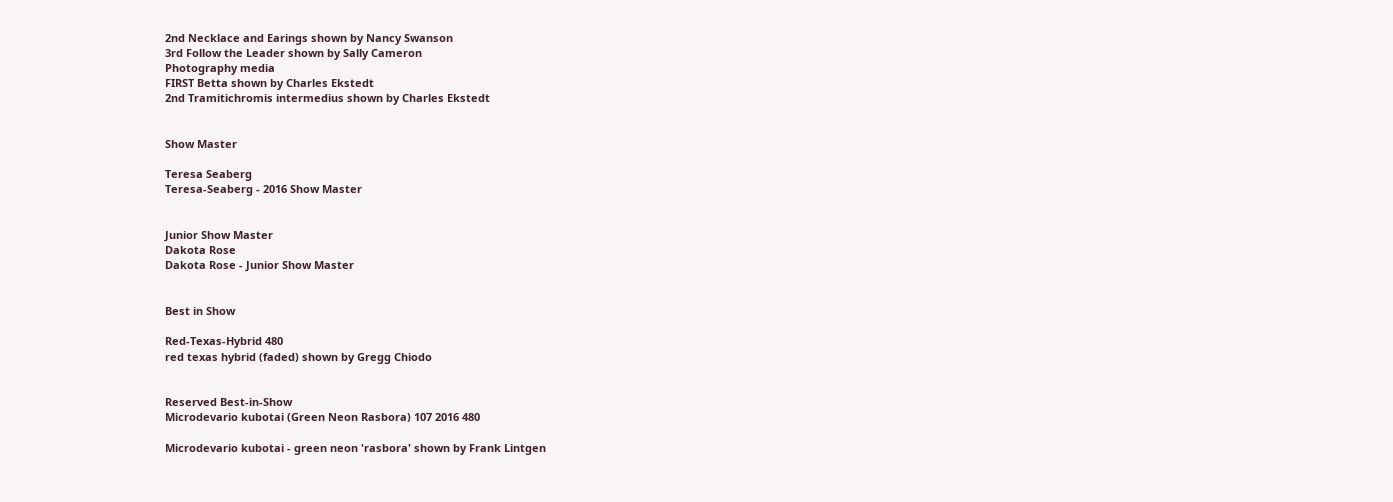2nd Necklace and Earings shown by Nancy Swanson
3rd Follow the Leader shown by Sally Cameron
Photography media
FIRST Betta shown by Charles Ekstedt
2nd Tramitichromis intermedius shown by Charles Ekstedt


Show Master

Teresa Seaberg
Teresa-Seaberg - 2016 Show Master


Junior Show Master
Dakota Rose
Dakota Rose - Junior Show Master


Best in Show

Red-Texas-Hybrid 480
red texas hybrid (faded) shown by Gregg Chiodo


Reserved Best-in-Show
Microdevario kubotai (Green Neon Rasbora) 107 2016 480

Microdevario kubotai - green neon 'rasbora' shown by Frank Lintgen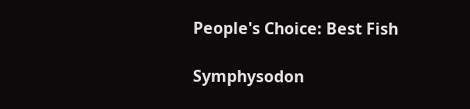People's Choice: Best Fish

Symphysodon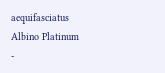aequifasciatus Albino Platinum -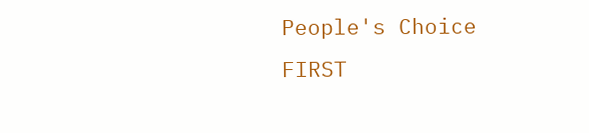People's Choice
FIRST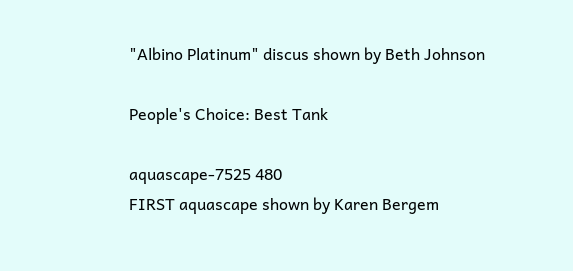"Albino Platinum" discus shown by Beth Johnson

People's Choice: Best Tank

aquascape-7525 480
FIRST aquascape shown by Karen Bergem